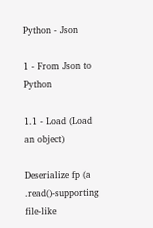Python - Json

1 - From Json to Python

1.1 - Load (Load an object)

Deserialize fp (a .read()-supporting file-like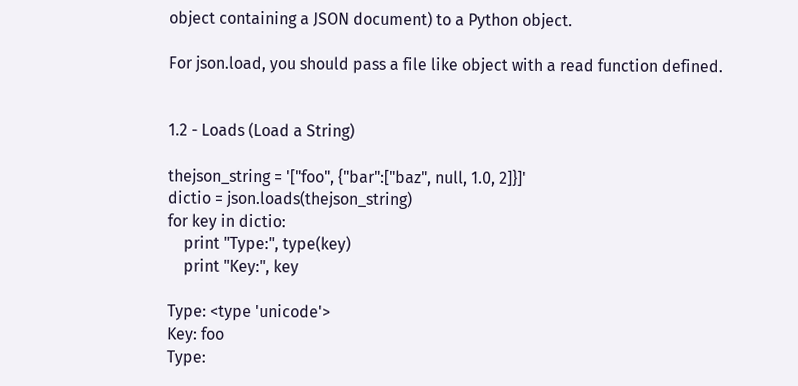object containing a JSON document) to a Python object.

For json.load, you should pass a file like object with a read function defined.


1.2 - Loads (Load a String)

thejson_string = '["foo", {"bar":["baz", null, 1.0, 2]}]'
dictio = json.loads(thejson_string)
for key in dictio:
    print "Type:", type(key)
    print "Key:", key

Type: <type 'unicode'>
Key: foo
Type: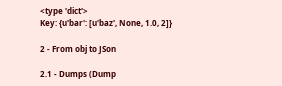<type 'dict'>
Key: {u'bar': [u'baz', None, 1.0, 2]}

2 - From obj to JSon

2.1 - Dumps (Dump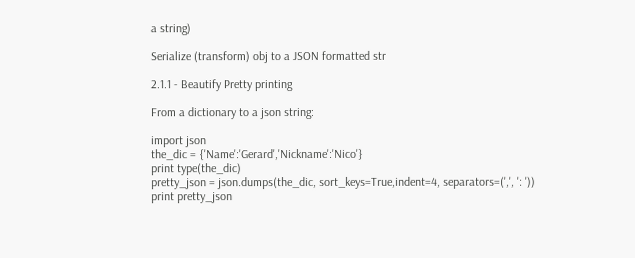a string)

Serialize (transform) obj to a JSON formatted str

2.1.1 - Beautify Pretty printing

From a dictionary to a json string:

import json
the_dic = {'Name':'Gerard','Nickname':'Nico'}
print type(the_dic)
pretty_json = json.dumps(the_dic, sort_keys=True,indent=4, separators=(',', ': '))
print pretty_json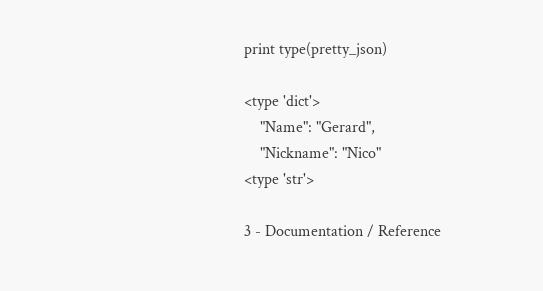print type(pretty_json)

<type 'dict'>
    "Name": "Gerard",
    "Nickname": "Nico"
<type 'str'>

3 - Documentation / Reference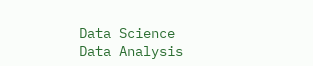Data Science
Data Analysis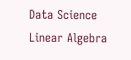Data Science
Linear Algebra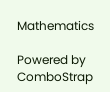Mathematics

Powered by ComboStrap